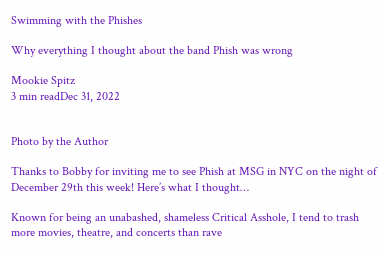Swimming with the Phishes

Why everything I thought about the band Phish was wrong

Mookie Spitz
3 min readDec 31, 2022


Photo by the Author

Thanks to Bobby for inviting me to see Phish at MSG in NYC on the night of December 29th this week! Here’s what I thought…

Known for being an unabashed, shameless Critical Asshole, I tend to trash more movies, theatre, and concerts than rave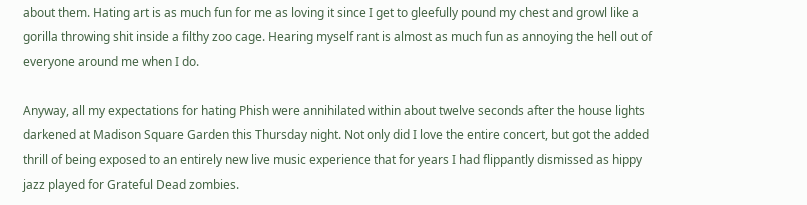about them. Hating art is as much fun for me as loving it since I get to gleefully pound my chest and growl like a gorilla throwing shit inside a filthy zoo cage. Hearing myself rant is almost as much fun as annoying the hell out of everyone around me when I do.

Anyway, all my expectations for hating Phish were annihilated within about twelve seconds after the house lights darkened at Madison Square Garden this Thursday night. Not only did I love the entire concert, but got the added thrill of being exposed to an entirely new live music experience that for years I had flippantly dismissed as hippy jazz played for Grateful Dead zombies.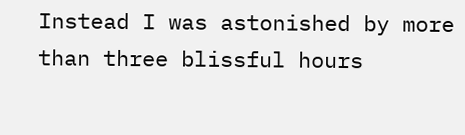Instead I was astonished by more than three blissful hours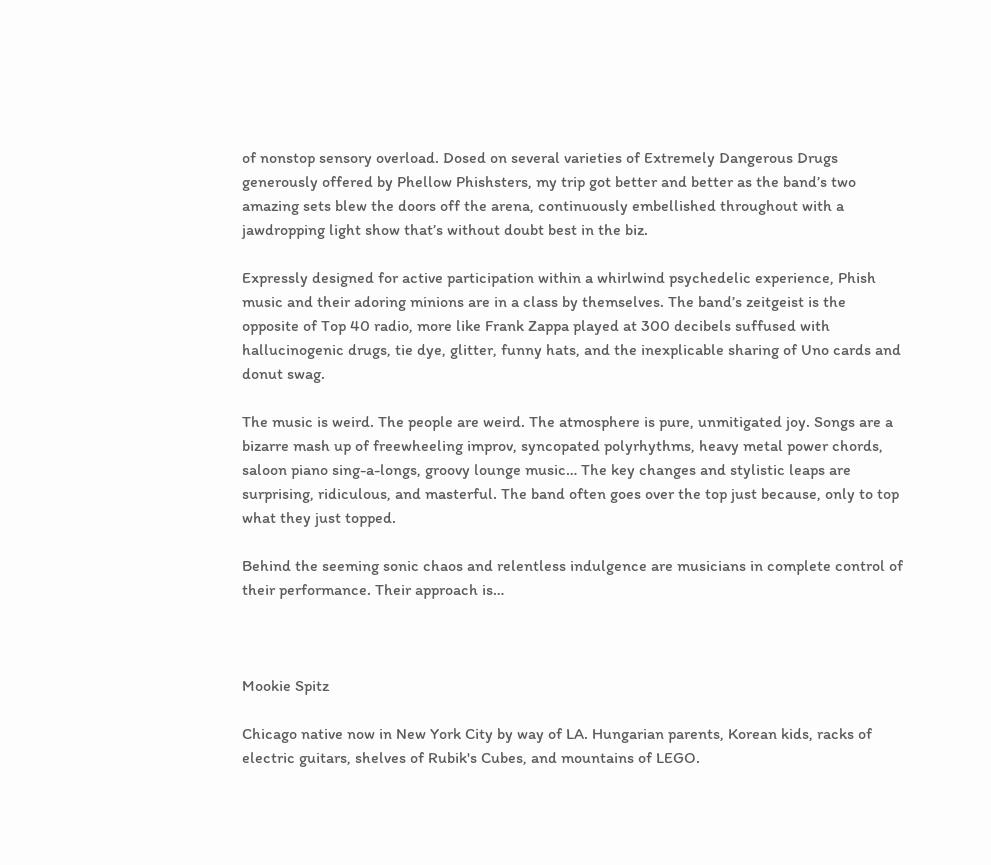of nonstop sensory overload. Dosed on several varieties of Extremely Dangerous Drugs generously offered by Phellow Phishsters, my trip got better and better as the band’s two amazing sets blew the doors off the arena, continuously embellished throughout with a jawdropping light show that’s without doubt best in the biz.

Expressly designed for active participation within a whirlwind psychedelic experience, Phish music and their adoring minions are in a class by themselves. The band’s zeitgeist is the opposite of Top 40 radio, more like Frank Zappa played at 300 decibels suffused with hallucinogenic drugs, tie dye, glitter, funny hats, and the inexplicable sharing of Uno cards and donut swag.

The music is weird. The people are weird. The atmosphere is pure, unmitigated joy. Songs are a bizarre mash up of freewheeling improv, syncopated polyrhythms, heavy metal power chords, saloon piano sing-a-longs, groovy lounge music… The key changes and stylistic leaps are surprising, ridiculous, and masterful. The band often goes over the top just because, only to top what they just topped.

Behind the seeming sonic chaos and relentless indulgence are musicians in complete control of their performance. Their approach is…



Mookie Spitz

Chicago native now in New York City by way of LA. Hungarian parents, Korean kids, racks of electric guitars, shelves of Rubik's Cubes, and mountains of LEGO.